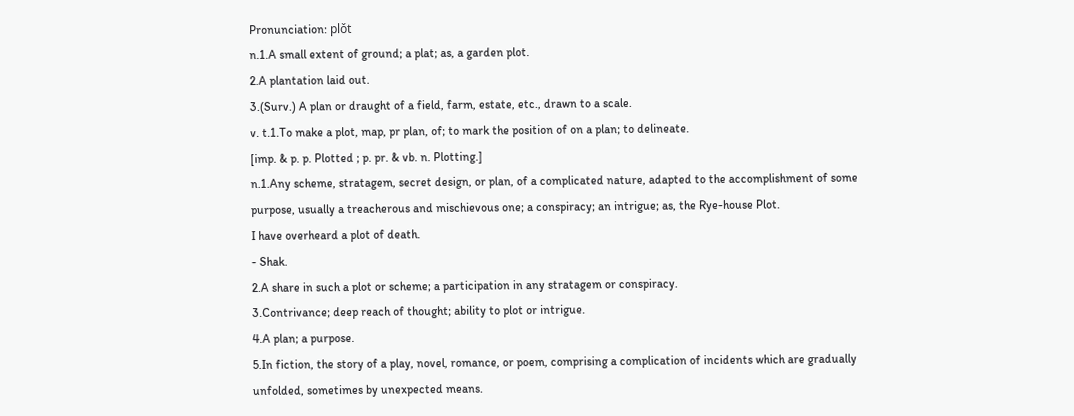Pronunciation: plǒt
n.1.A small extent of ground; a plat; as, a garden plot.
2.A plantation laid out.
3.(Surv.) A plan or draught of a field, farm, estate, etc., drawn to a scale.
v. t.1.To make a plot, map, pr plan, of; to mark the position of on a plan; to delineate.
[imp. & p. p. Plotted ; p. pr. & vb. n. Plotting.]
n.1.Any scheme, stratagem, secret design, or plan, of a complicated nature, adapted to the accomplishment of some purpose, usually a treacherous and mischievous one; a conspiracy; an intrigue; as, the Rye-house Plot.
I have overheard a plot of death.
- Shak.
2.A share in such a plot or scheme; a participation in any stratagem or conspiracy.
3.Contrivance; deep reach of thought; ability to plot or intrigue.
4.A plan; a purpose.
5.In fiction, the story of a play, novel, romance, or poem, comprising a complication of incidents which are gradually unfolded, sometimes by unexpected means.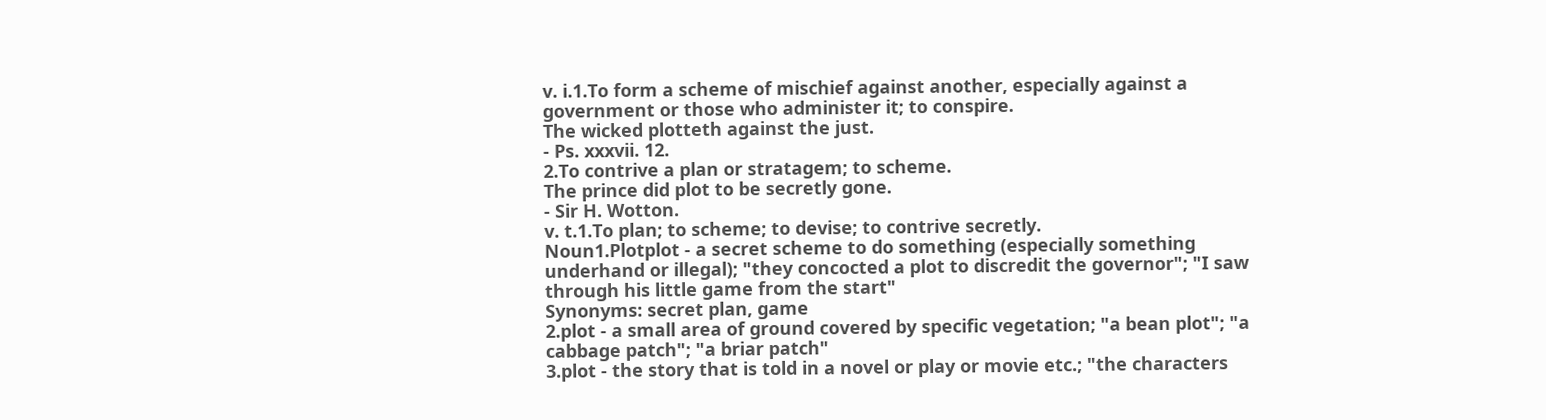v. i.1.To form a scheme of mischief against another, especially against a government or those who administer it; to conspire.
The wicked plotteth against the just.
- Ps. xxxvii. 12.
2.To contrive a plan or stratagem; to scheme.
The prince did plot to be secretly gone.
- Sir H. Wotton.
v. t.1.To plan; to scheme; to devise; to contrive secretly.
Noun1.Plotplot - a secret scheme to do something (especially something underhand or illegal); "they concocted a plot to discredit the governor"; "I saw through his little game from the start"
Synonyms: secret plan, game
2.plot - a small area of ground covered by specific vegetation; "a bean plot"; "a cabbage patch"; "a briar patch"
3.plot - the story that is told in a novel or play or movie etc.; "the characters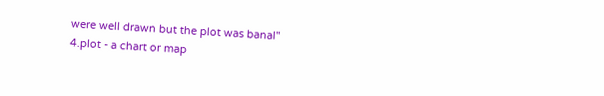were well drawn but the plot was banal"
4.plot - a chart or map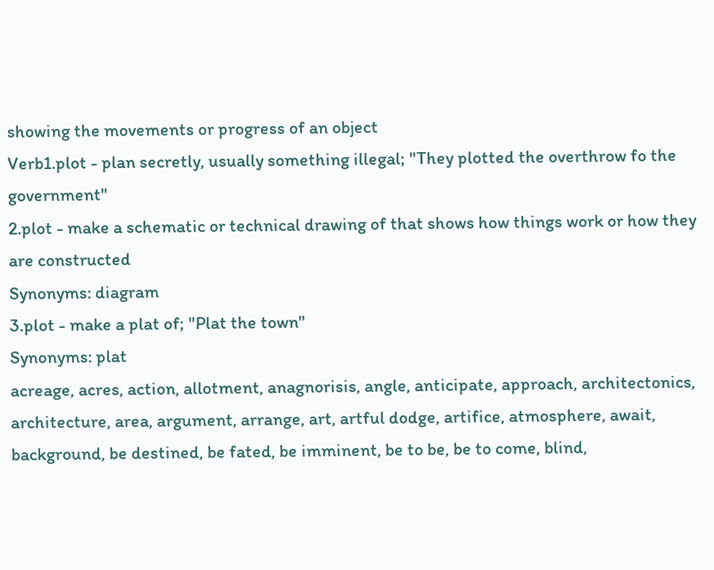showing the movements or progress of an object
Verb1.plot - plan secretly, usually something illegal; "They plotted the overthrow fo the government"
2.plot - make a schematic or technical drawing of that shows how things work or how they are constructed
Synonyms: diagram
3.plot - make a plat of; "Plat the town"
Synonyms: plat
acreage, acres, action, allotment, anagnorisis, angle, anticipate, approach, architectonics, architecture, area, argument, arrange, art, artful dodge, artifice, atmosphere, await, background, be destined, be fated, be imminent, be to be, be to come, blind,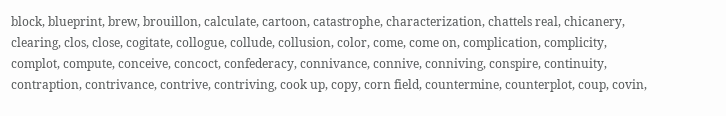block, blueprint, brew, brouillon, calculate, cartoon, catastrophe, characterization, chattels real, chicanery, clearing, clos, close, cogitate, collogue, collude, collusion, color, come, come on, complication, complicity, complot, compute, conceive, concoct, confederacy, connivance, connive, conniving, conspire, continuity, contraption, contrivance, contrive, contriving, cook up, copy, corn field, countermine, counterplot, coup, covin,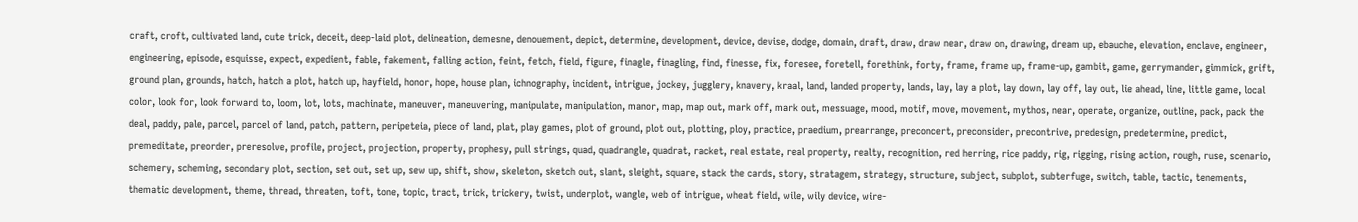craft, croft, cultivated land, cute trick, deceit, deep-laid plot, delineation, demesne, denouement, depict, determine, development, device, devise, dodge, domain, draft, draw, draw near, draw on, drawing, dream up, ebauche, elevation, enclave, engineer, engineering, episode, esquisse, expect, expedient, fable, fakement, falling action, feint, fetch, field, figure, finagle, finagling, find, finesse, fix, foresee, foretell, forethink, forty, frame, frame up, frame-up, gambit, game, gerrymander, gimmick, grift, ground plan, grounds, hatch, hatch a plot, hatch up, hayfield, honor, hope, house plan, ichnography, incident, intrigue, jockey, jugglery, knavery, kraal, land, landed property, lands, lay, lay a plot, lay down, lay off, lay out, lie ahead, line, little game, local color, look for, look forward to, loom, lot, lots, machinate, maneuver, maneuvering, manipulate, manipulation, manor, map, map out, mark off, mark out, messuage, mood, motif, move, movement, mythos, near, operate, organize, outline, pack, pack the deal, paddy, pale, parcel, parcel of land, patch, pattern, peripeteia, piece of land, plat, play games, plot of ground, plot out, plotting, ploy, practice, praedium, prearrange, preconcert, preconsider, precontrive, predesign, predetermine, predict, premeditate, preorder, preresolve, profile, project, projection, property, prophesy, pull strings, quad, quadrangle, quadrat, racket, real estate, real property, realty, recognition, red herring, rice paddy, rig, rigging, rising action, rough, ruse, scenario, schemery, scheming, secondary plot, section, set out, set up, sew up, shift, show, skeleton, sketch out, slant, sleight, square, stack the cards, story, stratagem, strategy, structure, subject, subplot, subterfuge, switch, table, tactic, tenements, thematic development, theme, thread, threaten, toft, tone, topic, tract, trick, trickery, twist, underplot, wangle, web of intrigue, wheat field, wile, wily device, wire-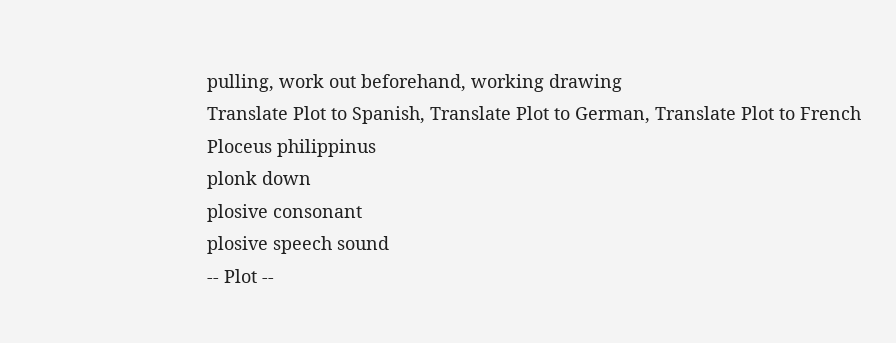pulling, work out beforehand, working drawing
Translate Plot to Spanish, Translate Plot to German, Translate Plot to French
Ploceus philippinus
plonk down
plosive consonant
plosive speech sound
-- Plot --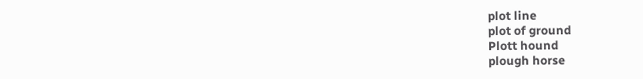plot line
plot of ground
Plott hound
plough horse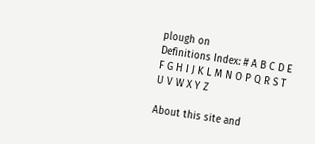plough on
Definitions Index: # A B C D E F G H I J K L M N O P Q R S T U V W X Y Z

About this site and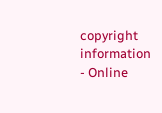copyright information - Online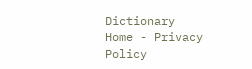Dictionary Home - Privacy Policy